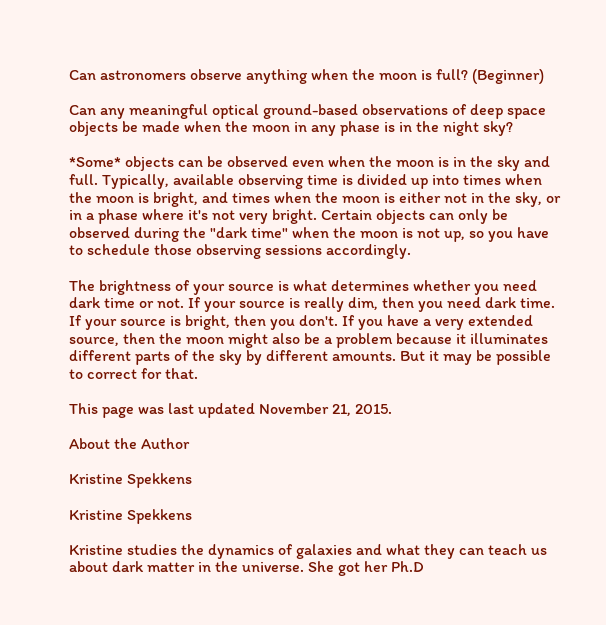Can astronomers observe anything when the moon is full? (Beginner)

Can any meaningful optical ground-based observations of deep space objects be made when the moon in any phase is in the night sky?

*Some* objects can be observed even when the moon is in the sky and full. Typically, available observing time is divided up into times when the moon is bright, and times when the moon is either not in the sky, or in a phase where it's not very bright. Certain objects can only be observed during the "dark time" when the moon is not up, so you have to schedule those observing sessions accordingly.

The brightness of your source is what determines whether you need dark time or not. If your source is really dim, then you need dark time. If your source is bright, then you don't. If you have a very extended source, then the moon might also be a problem because it illuminates different parts of the sky by different amounts. But it may be possible to correct for that.

This page was last updated November 21, 2015.

About the Author

Kristine Spekkens

Kristine Spekkens

Kristine studies the dynamics of galaxies and what they can teach us about dark matter in the universe. She got her Ph.D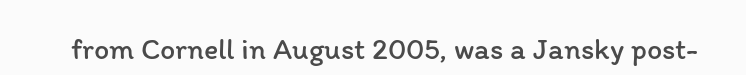from Cornell in August 2005, was a Jansky post-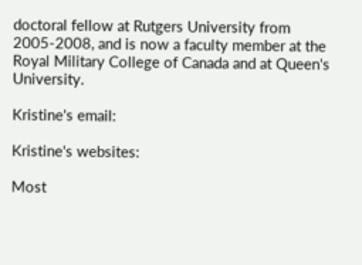doctoral fellow at Rutgers University from 2005-2008, and is now a faculty member at the Royal Military College of Canada and at Queen's University.

Kristine's email:

Kristine's websites:

Most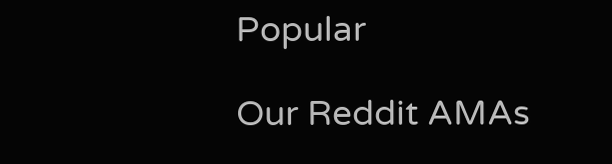Popular

Our Reddit AMAs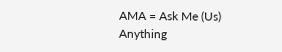AMA = Ask Me (Us) Anything